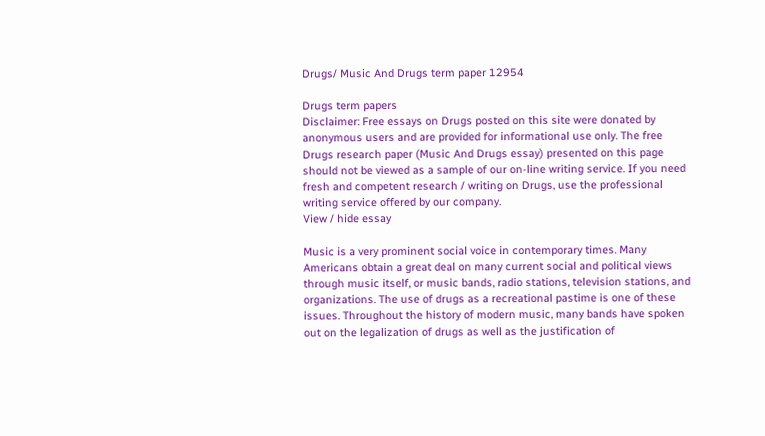Drugs/ Music And Drugs term paper 12954

Drugs term papers
Disclaimer: Free essays on Drugs posted on this site were donated by anonymous users and are provided for informational use only. The free Drugs research paper (Music And Drugs essay) presented on this page should not be viewed as a sample of our on-line writing service. If you need fresh and competent research / writing on Drugs, use the professional writing service offered by our company.
View / hide essay

Music is a very prominent social voice in contemporary times. Many Americans obtain a great deal on many current social and political views through music itself, or music bands, radio stations, television stations, and organizations. The use of drugs as a recreational pastime is one of these issues. Throughout the history of modern music, many bands have spoken out on the legalization of drugs as well as the justification of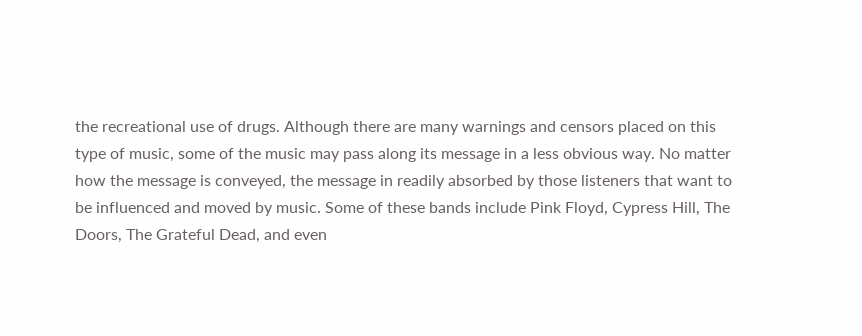the recreational use of drugs. Although there are many warnings and censors placed on this type of music, some of the music may pass along its message in a less obvious way. No matter how the message is conveyed, the message in readily absorbed by those listeners that want to be influenced and moved by music. Some of these bands include Pink Floyd, Cypress Hill, The Doors, The Grateful Dead, and even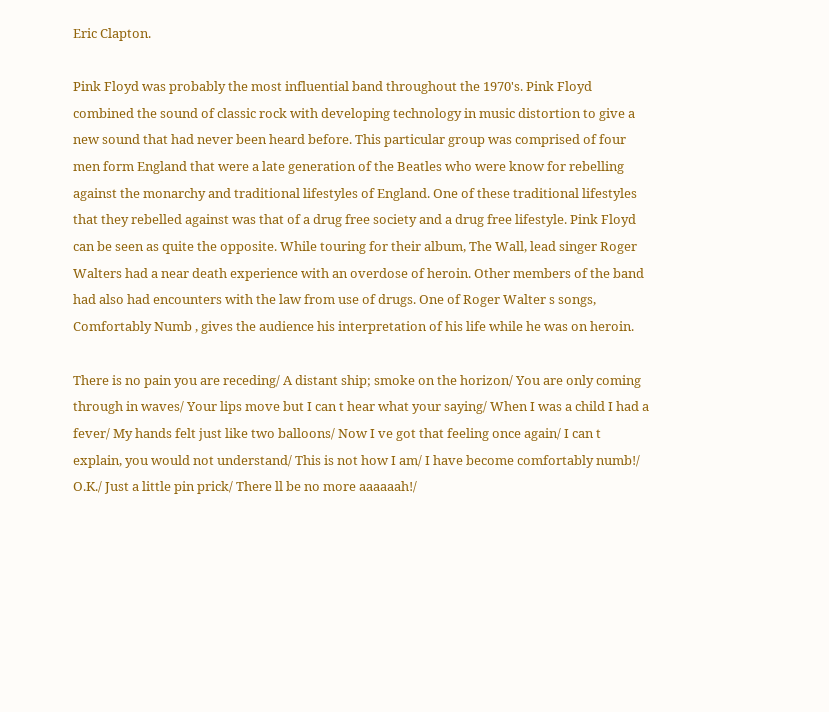Eric Clapton.

Pink Floyd was probably the most influential band throughout the 1970's. Pink Floyd combined the sound of classic rock with developing technology in music distortion to give a new sound that had never been heard before. This particular group was comprised of four men form England that were a late generation of the Beatles who were know for rebelling against the monarchy and traditional lifestyles of England. One of these traditional lifestyles that they rebelled against was that of a drug free society and a drug free lifestyle. Pink Floyd can be seen as quite the opposite. While touring for their album, The Wall, lead singer Roger Walters had a near death experience with an overdose of heroin. Other members of the band had also had encounters with the law from use of drugs. One of Roger Walter s songs, Comfortably Numb , gives the audience his interpretation of his life while he was on heroin.

There is no pain you are receding/ A distant ship; smoke on the horizon/ You are only coming through in waves/ Your lips move but I can t hear what your saying/ When I was a child I had a fever/ My hands felt just like two balloons/ Now I ve got that feeling once again/ I can t explain, you would not understand/ This is not how I am/ I have become comfortably numb!/ O.K./ Just a little pin prick/ There ll be no more aaaaaah!/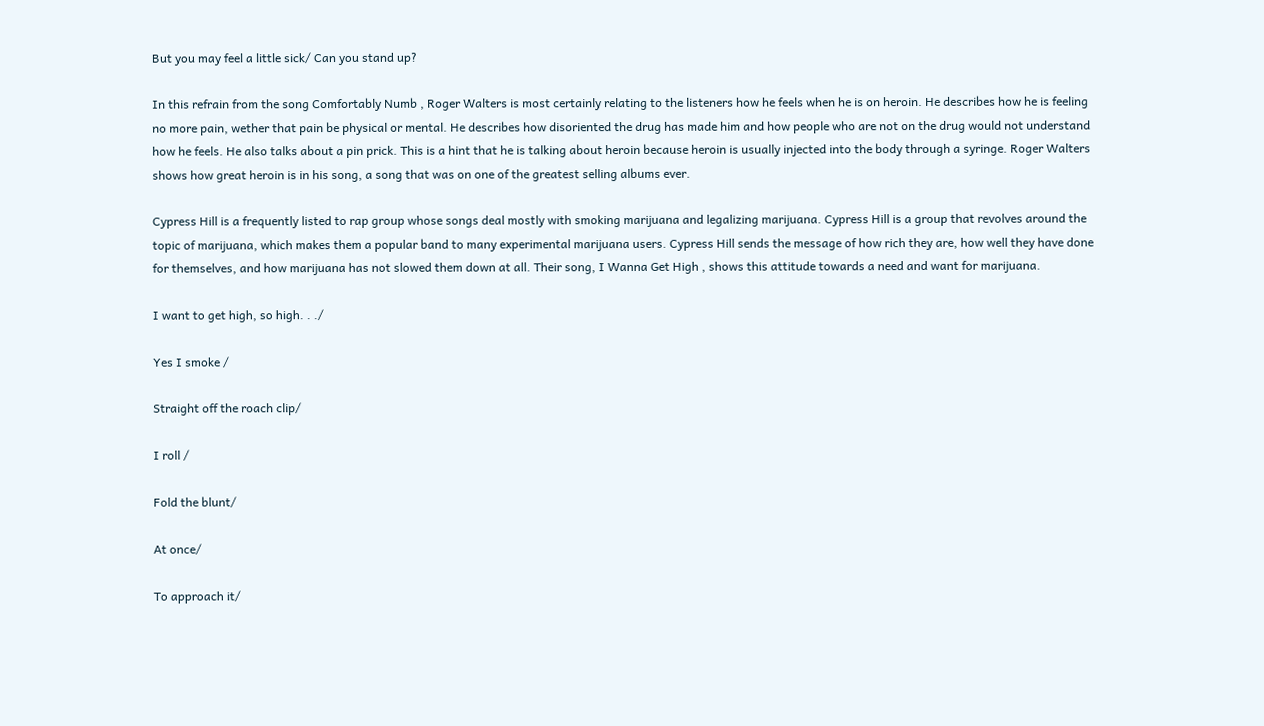But you may feel a little sick/ Can you stand up?

In this refrain from the song Comfortably Numb , Roger Walters is most certainly relating to the listeners how he feels when he is on heroin. He describes how he is feeling no more pain, wether that pain be physical or mental. He describes how disoriented the drug has made him and how people who are not on the drug would not understand how he feels. He also talks about a pin prick. This is a hint that he is talking about heroin because heroin is usually injected into the body through a syringe. Roger Walters shows how great heroin is in his song, a song that was on one of the greatest selling albums ever.

Cypress Hill is a frequently listed to rap group whose songs deal mostly with smoking marijuana and legalizing marijuana. Cypress Hill is a group that revolves around the topic of marijuana, which makes them a popular band to many experimental marijuana users. Cypress Hill sends the message of how rich they are, how well they have done for themselves, and how marijuana has not slowed them down at all. Their song, I Wanna Get High , shows this attitude towards a need and want for marijuana.

I want to get high, so high. . ./

Yes I smoke /

Straight off the roach clip/

I roll /

Fold the blunt/

At once/

To approach it/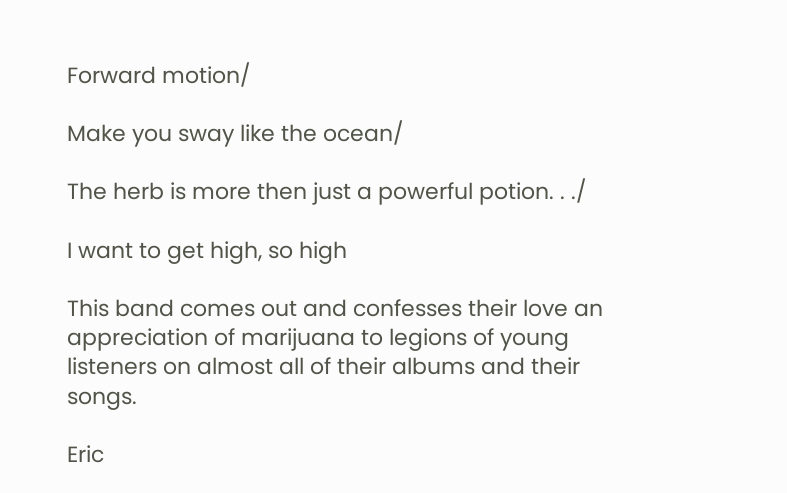Forward motion/

Make you sway like the ocean/

The herb is more then just a powerful potion. . ./

I want to get high, so high

This band comes out and confesses their love an appreciation of marijuana to legions of young listeners on almost all of their albums and their songs.

Eric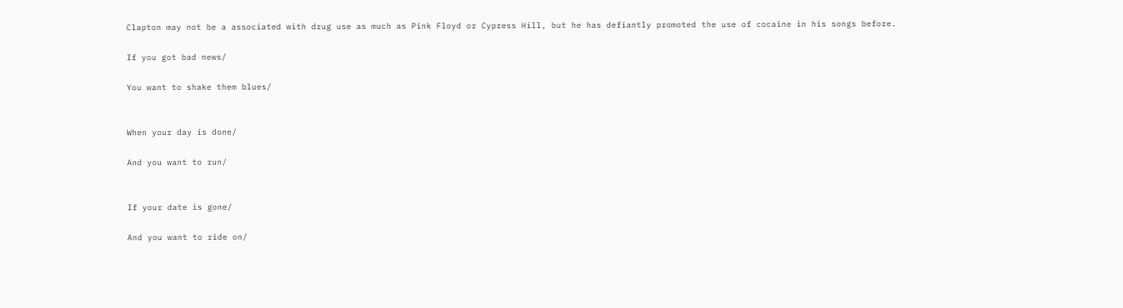Clapton may not be a associated with drug use as much as Pink Floyd or Cypress Hill, but he has defiantly promoted the use of cocaine in his songs before.

If you got bad news/

You want to shake them blues/


When your day is done/

And you want to run/


If your date is gone/

And you want to ride on/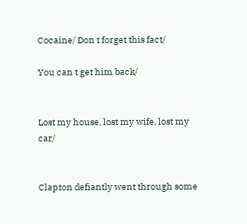Cocaine/ Don t forget this fact/

You can t get him back/


Lost my house, lost my wife, lost my car/


Clapton defiantly went through some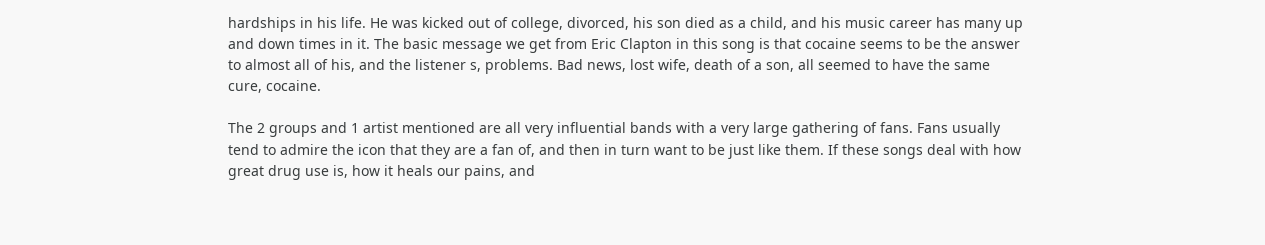hardships in his life. He was kicked out of college, divorced, his son died as a child, and his music career has many up and down times in it. The basic message we get from Eric Clapton in this song is that cocaine seems to be the answer to almost all of his, and the listener s, problems. Bad news, lost wife, death of a son, all seemed to have the same cure, cocaine.

The 2 groups and 1 artist mentioned are all very influential bands with a very large gathering of fans. Fans usually tend to admire the icon that they are a fan of, and then in turn want to be just like them. If these songs deal with how great drug use is, how it heals our pains, and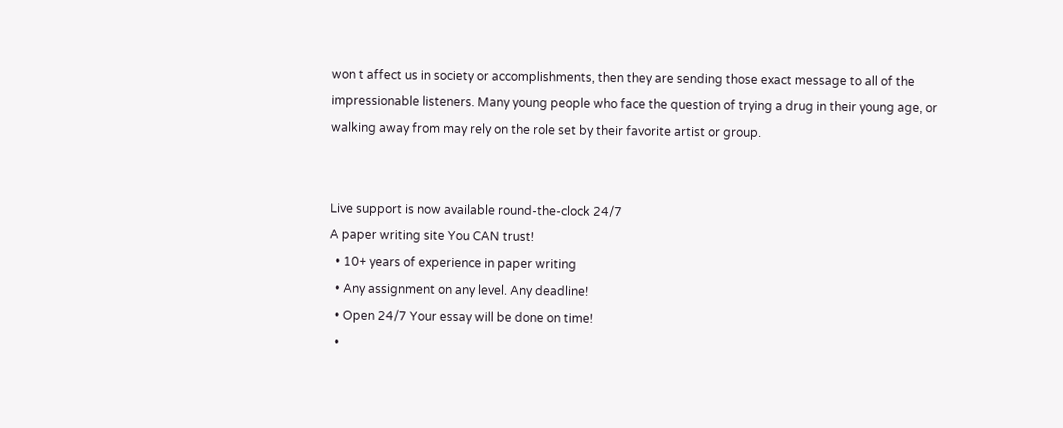won t affect us in society or accomplishments, then they are sending those exact message to all of the impressionable listeners. Many young people who face the question of trying a drug in their young age, or walking away from may rely on the role set by their favorite artist or group.


Live support is now available round-the-clock 24/7
A paper writing site You CAN trust!
  • 10+ years of experience in paper writing
  • Any assignment on any level. Any deadline!
  • Open 24/7 Your essay will be done on time!
  •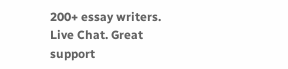200+ essay writers. Live Chat. Great support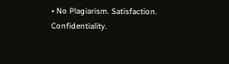• No Plagiarism. Satisfaction. Confidentiality.